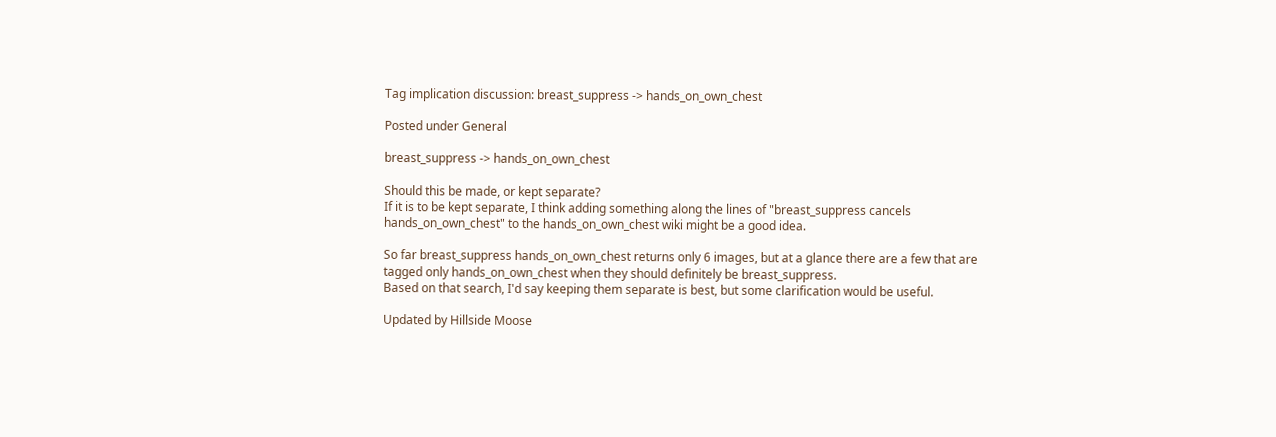Tag implication discussion: breast_suppress -> hands_on_own_chest

Posted under General

breast_suppress -> hands_on_own_chest

Should this be made, or kept separate?
If it is to be kept separate, I think adding something along the lines of "breast_suppress cancels hands_on_own_chest" to the hands_on_own_chest wiki might be a good idea.

So far breast_suppress hands_on_own_chest returns only 6 images, but at a glance there are a few that are tagged only hands_on_own_chest when they should definitely be breast_suppress.
Based on that search, I'd say keeping them separate is best, but some clarification would be useful.

Updated by Hillside Moose